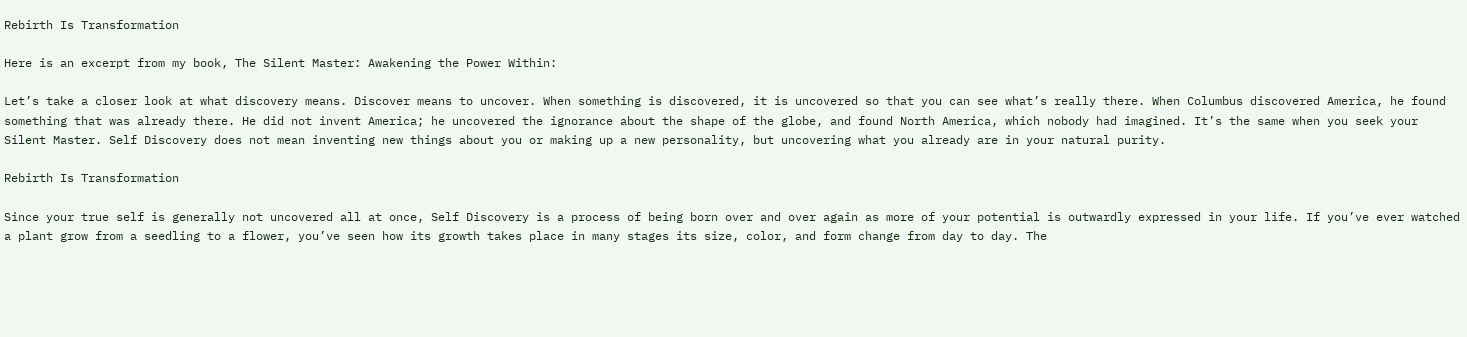Rebirth Is Transformation

Here is an excerpt from my book, The Silent Master: Awakening the Power Within:

Let’s take a closer look at what discovery means. Discover means to uncover. When something is discovered, it is uncovered so that you can see what’s really there. When Columbus discovered America, he found something that was already there. He did not invent America; he uncovered the ignorance about the shape of the globe, and found North America, which nobody had imagined. It’s the same when you seek your Silent Master. Self Discovery does not mean inventing new things about you or making up a new personality, but uncovering what you already are in your natural purity.

Rebirth Is Transformation

Since your true self is generally not uncovered all at once, Self Discovery is a process of being born over and over again as more of your potential is outwardly expressed in your life. If you’ve ever watched a plant grow from a seedling to a flower, you’ve seen how its growth takes place in many stages its size, color, and form change from day to day. The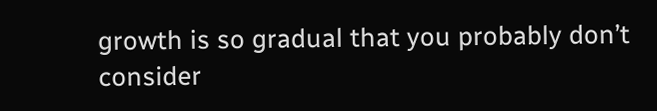growth is so gradual that you probably don’t consider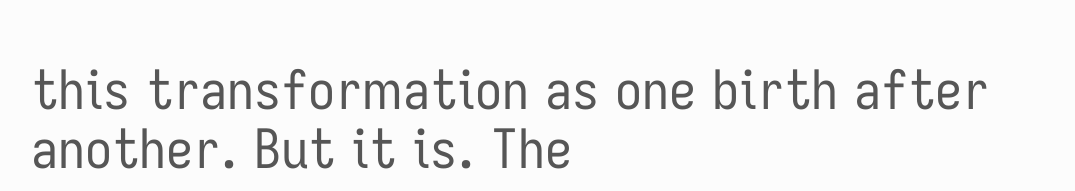this transformation as one birth after another. But it is. The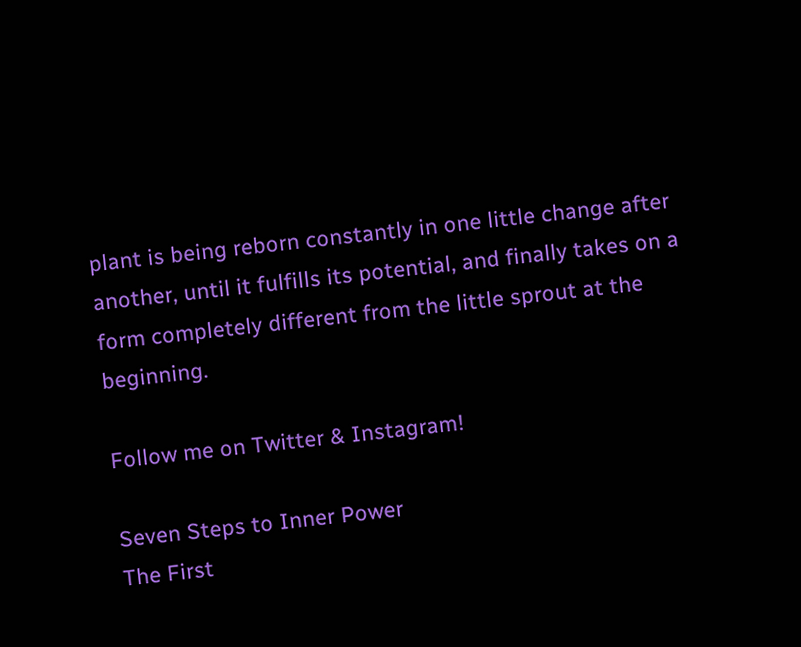plant is being reborn constantly in one little change after another, until it fulfills its potential, and finally takes on a form completely different from the little sprout at the beginning.

Follow me on Twitter & Instagram!

Seven Steps to Inner Power
The First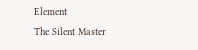Element
The Silent Master